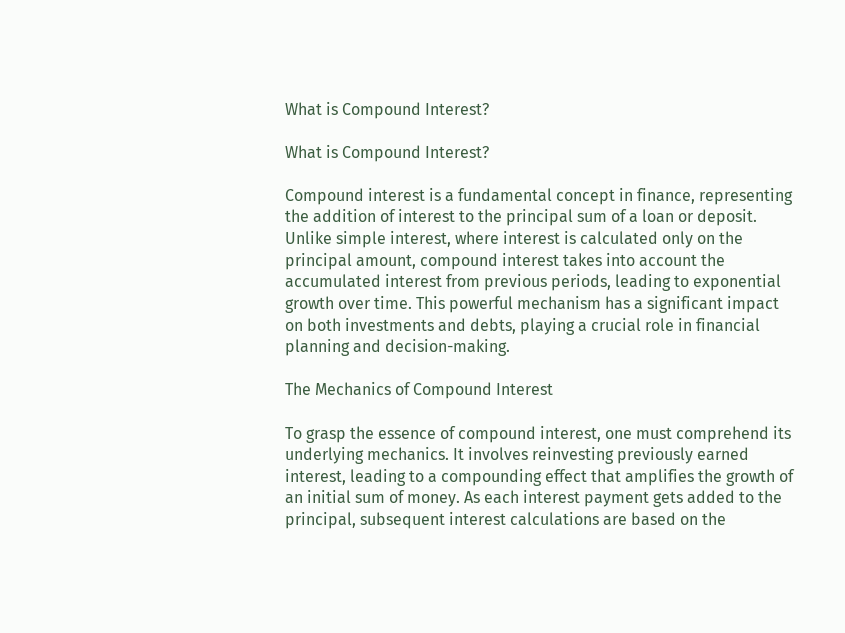What is Compound Interest?

What is Compound Interest?

Compound interest is a fundamental concept in finance, representing the addition of interest to the principal sum of a loan or deposit. Unlike simple interest, where interest is calculated only on the principal amount, compound interest takes into account the accumulated interest from previous periods, leading to exponential growth over time. This powerful mechanism has a significant impact on both investments and debts, playing a crucial role in financial planning and decision-making.

The Mechanics of Compound Interest

To grasp the essence of compound interest, one must comprehend its underlying mechanics. It involves reinvesting previously earned interest, leading to a compounding effect that amplifies the growth of an initial sum of money. As each interest payment gets added to the principal, subsequent interest calculations are based on the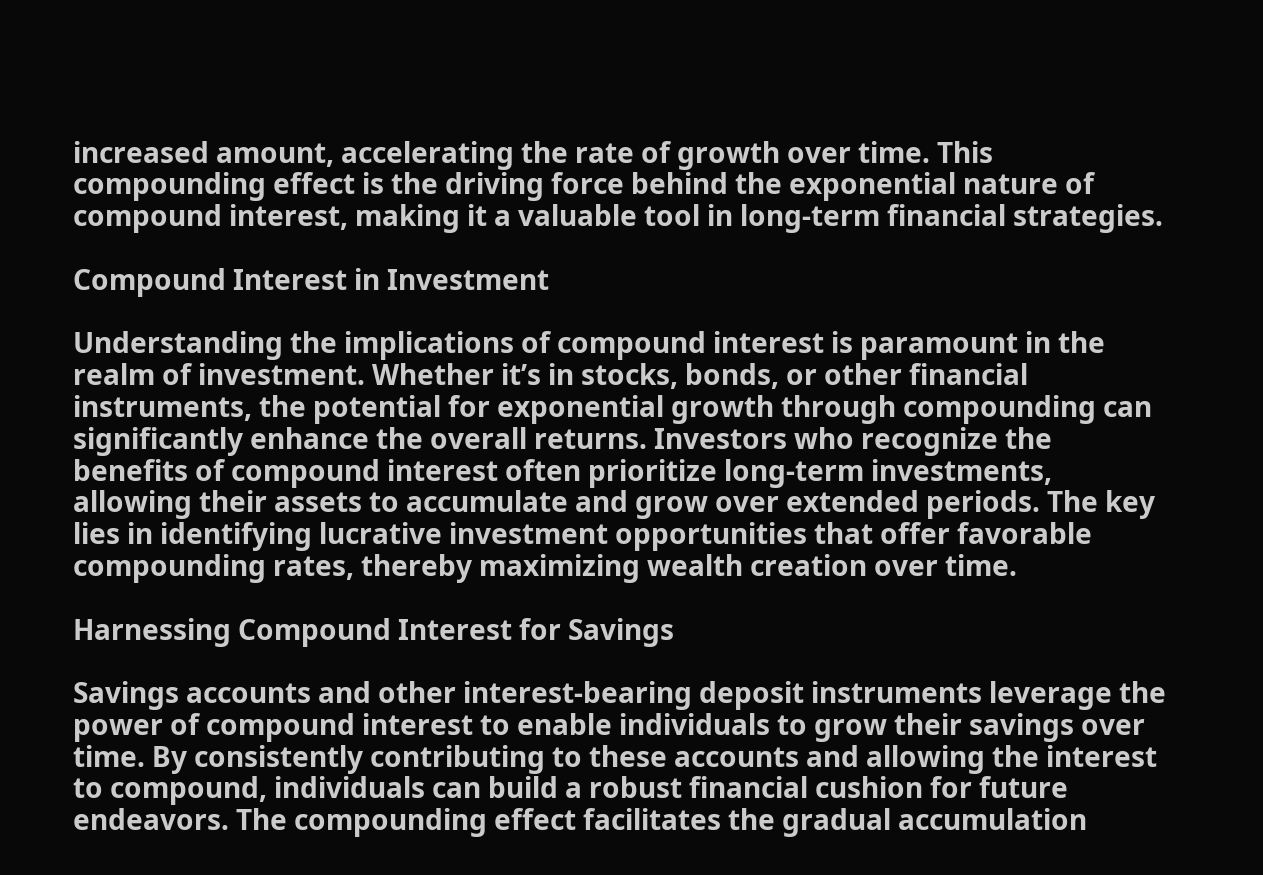increased amount, accelerating the rate of growth over time. This compounding effect is the driving force behind the exponential nature of compound interest, making it a valuable tool in long-term financial strategies.

Compound Interest in Investment

Understanding the implications of compound interest is paramount in the realm of investment. Whether it’s in stocks, bonds, or other financial instruments, the potential for exponential growth through compounding can significantly enhance the overall returns. Investors who recognize the benefits of compound interest often prioritize long-term investments, allowing their assets to accumulate and grow over extended periods. The key lies in identifying lucrative investment opportunities that offer favorable compounding rates, thereby maximizing wealth creation over time.

Harnessing Compound Interest for Savings

Savings accounts and other interest-bearing deposit instruments leverage the power of compound interest to enable individuals to grow their savings over time. By consistently contributing to these accounts and allowing the interest to compound, individuals can build a robust financial cushion for future endeavors. The compounding effect facilitates the gradual accumulation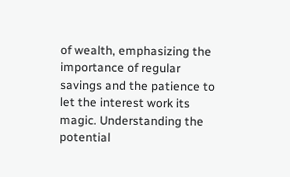of wealth, emphasizing the importance of regular savings and the patience to let the interest work its magic. Understanding the potential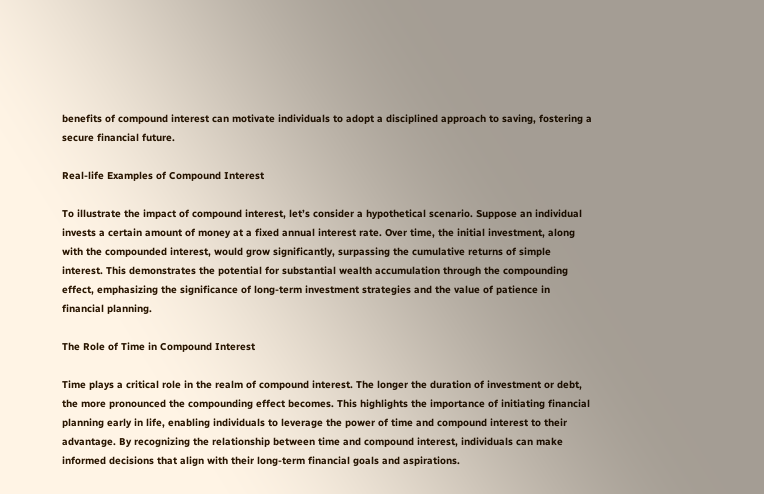benefits of compound interest can motivate individuals to adopt a disciplined approach to saving, fostering a secure financial future.

Real-life Examples of Compound Interest

To illustrate the impact of compound interest, let’s consider a hypothetical scenario. Suppose an individual invests a certain amount of money at a fixed annual interest rate. Over time, the initial investment, along with the compounded interest, would grow significantly, surpassing the cumulative returns of simple interest. This demonstrates the potential for substantial wealth accumulation through the compounding effect, emphasizing the significance of long-term investment strategies and the value of patience in financial planning.

The Role of Time in Compound Interest

Time plays a critical role in the realm of compound interest. The longer the duration of investment or debt, the more pronounced the compounding effect becomes. This highlights the importance of initiating financial planning early in life, enabling individuals to leverage the power of time and compound interest to their advantage. By recognizing the relationship between time and compound interest, individuals can make informed decisions that align with their long-term financial goals and aspirations.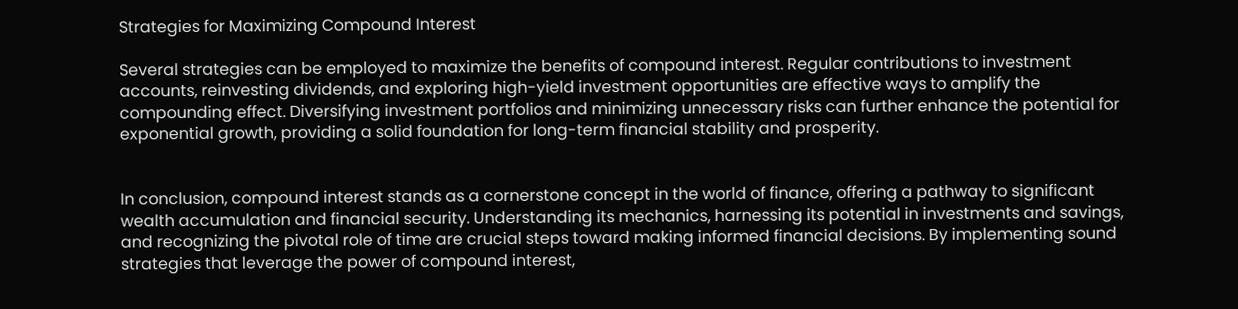Strategies for Maximizing Compound Interest

Several strategies can be employed to maximize the benefits of compound interest. Regular contributions to investment accounts, reinvesting dividends, and exploring high-yield investment opportunities are effective ways to amplify the compounding effect. Diversifying investment portfolios and minimizing unnecessary risks can further enhance the potential for exponential growth, providing a solid foundation for long-term financial stability and prosperity.


In conclusion, compound interest stands as a cornerstone concept in the world of finance, offering a pathway to significant wealth accumulation and financial security. Understanding its mechanics, harnessing its potential in investments and savings, and recognizing the pivotal role of time are crucial steps toward making informed financial decisions. By implementing sound strategies that leverage the power of compound interest,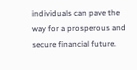individuals can pave the way for a prosperous and secure financial future.